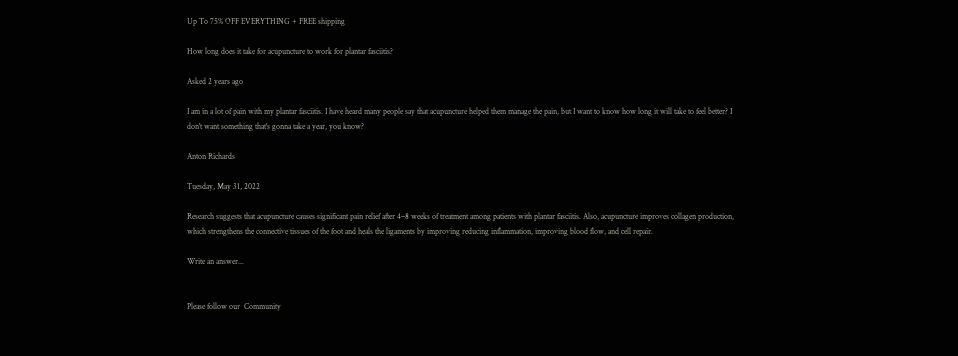Up To 75% OFF EVERYTHING + FREE shipping

How long does it take for acupuncture to work for plantar fasciitis?

Asked 2 years ago

I am in a lot of pain with my plantar fasciitis. I have heard many people say that acupuncture helped them manage the pain, but I want to know how long it will take to feel better? I don't want something that's gonna take a year, you know?

Anton Richards

Tuesday, May 31, 2022

Research suggests that acupuncture causes significant pain relief after 4–8 weeks of treatment among patients with plantar fasciitis. Also, acupuncture improves collagen production, which strengthens the connective tissues of the foot and heals the ligaments by improving reducing inflammation, improving blood flow, and cell repair.

Write an answer...


Please follow our  Community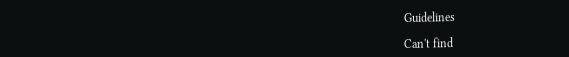Guidelines

Can't find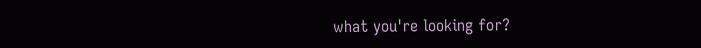what you're looking for?